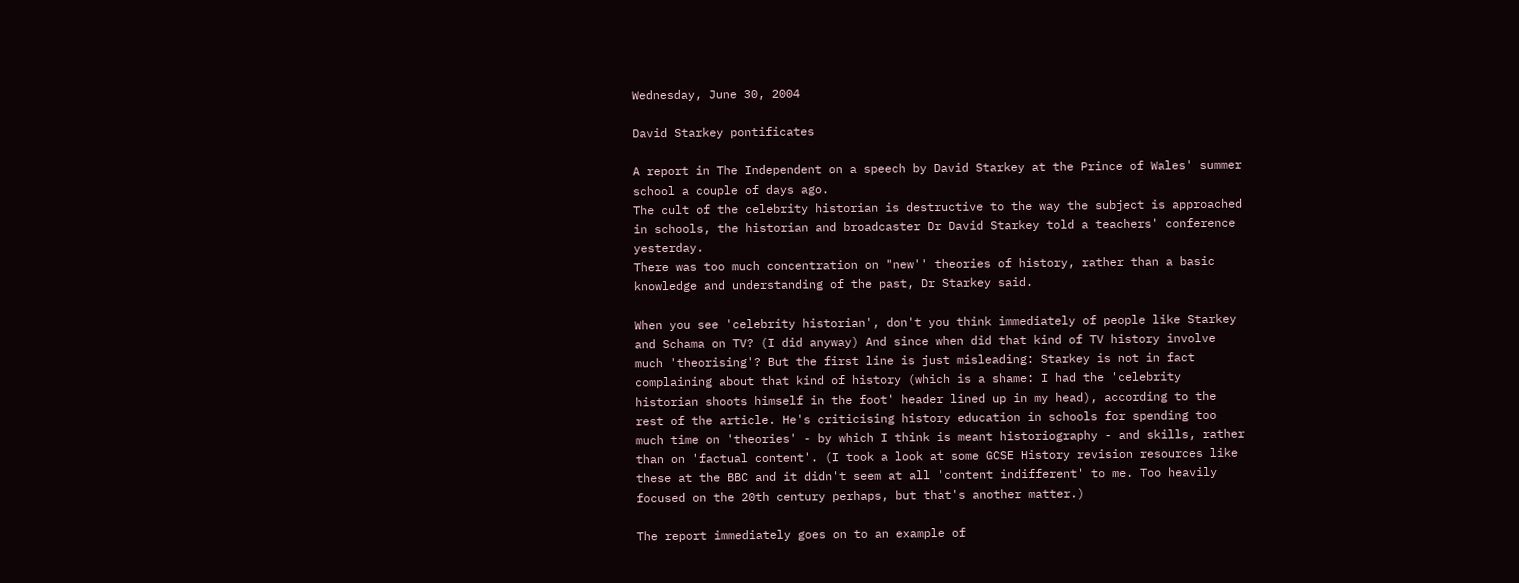Wednesday, June 30, 2004

David Starkey pontificates

A report in The Independent on a speech by David Starkey at the Prince of Wales' summer school a couple of days ago.
The cult of the celebrity historian is destructive to the way the subject is approached in schools, the historian and broadcaster Dr David Starkey told a teachers' conference yesterday.
There was too much concentration on "new'' theories of history, rather than a basic knowledge and understanding of the past, Dr Starkey said.

When you see 'celebrity historian', don't you think immediately of people like Starkey and Schama on TV? (I did anyway) And since when did that kind of TV history involve much 'theorising'? But the first line is just misleading: Starkey is not in fact complaining about that kind of history (which is a shame: I had the 'celebrity historian shoots himself in the foot' header lined up in my head), according to the rest of the article. He's criticising history education in schools for spending too much time on 'theories' - by which I think is meant historiography - and skills, rather than on 'factual content'. (I took a look at some GCSE History revision resources like these at the BBC and it didn't seem at all 'content indifferent' to me. Too heavily focused on the 20th century perhaps, but that's another matter.)

The report immediately goes on to an example of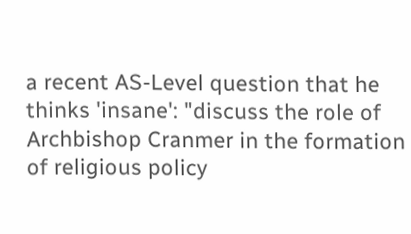a recent AS-Level question that he thinks 'insane': "discuss the role of Archbishop Cranmer in the formation of religious policy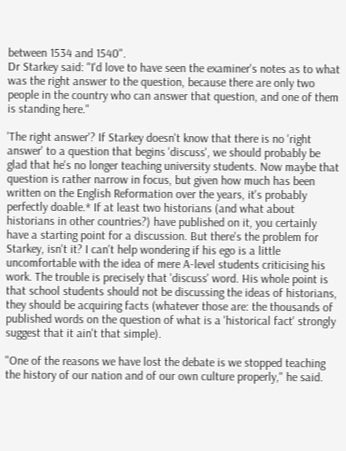between 1534 and 1540".
Dr Starkey said: "I'd love to have seen the examiner's notes as to what was the right answer to the question, because there are only two people in the country who can answer that question, and one of them is standing here."

'The right answer'? If Starkey doesn't know that there is no 'right answer' to a question that begins 'discuss', we should probably be glad that he's no longer teaching university students. Now maybe that question is rather narrow in focus, but given how much has been written on the English Reformation over the years, it's probably perfectly doable.* If at least two historians (and what about historians in other countries?) have published on it, you certainly have a starting point for a discussion. But there's the problem for Starkey, isn't it? I can't help wondering if his ego is a little uncomfortable with the idea of mere A-level students criticising his work. The trouble is precisely that 'discuss' word. His whole point is that school students should not be discussing the ideas of historians, they should be acquiring facts (whatever those are: the thousands of published words on the question of what is a 'historical fact' strongly suggest that it ain't that simple).

"One of the reasons we have lost the debate is we stopped teaching the history of our nation and of our own culture properly," he said.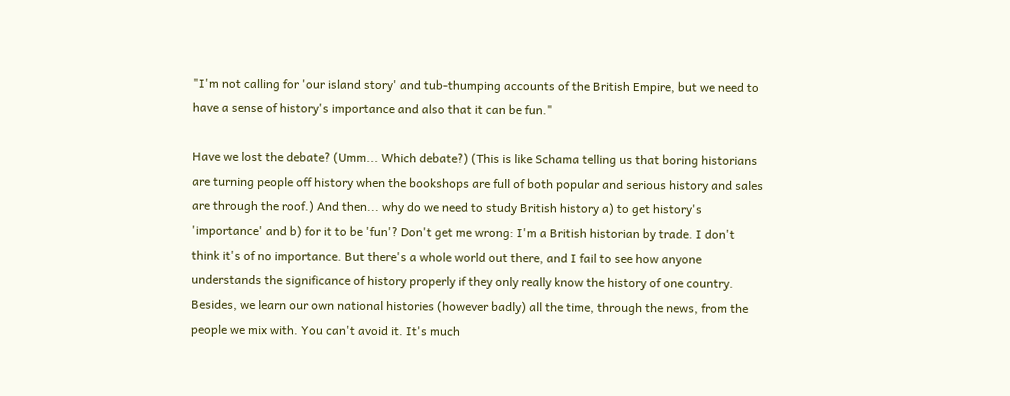"I'm not calling for 'our island story' and tub-thumping accounts of the British Empire, but we need to have a sense of history's importance and also that it can be fun."

Have we lost the debate? (Umm... Which debate?) (This is like Schama telling us that boring historians are turning people off history when the bookshops are full of both popular and serious history and sales are through the roof.) And then... why do we need to study British history a) to get history's 'importance' and b) for it to be 'fun'? Don't get me wrong: I'm a British historian by trade. I don't think it's of no importance. But there's a whole world out there, and I fail to see how anyone understands the significance of history properly if they only really know the history of one country. Besides, we learn our own national histories (however badly) all the time, through the news, from the people we mix with. You can't avoid it. It's much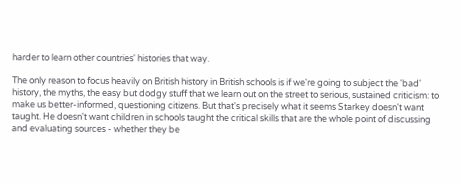harder to learn other countries' histories that way.

The only reason to focus heavily on British history in British schools is if we're going to subject the 'bad' history, the myths, the easy but dodgy stuff that we learn out on the street to serious, sustained criticism: to make us better-informed, questioning citizens. But that's precisely what it seems Starkey doesn't want taught. He doesn't want children in schools taught the critical skills that are the whole point of discussing and evaluating sources - whether they be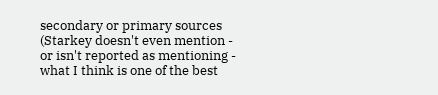secondary or primary sources (Starkey doesn't even mention - or isn't reported as mentioning - what I think is one of the best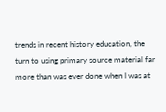trends in recent history education, the turn to using primary source material far more than was ever done when I was at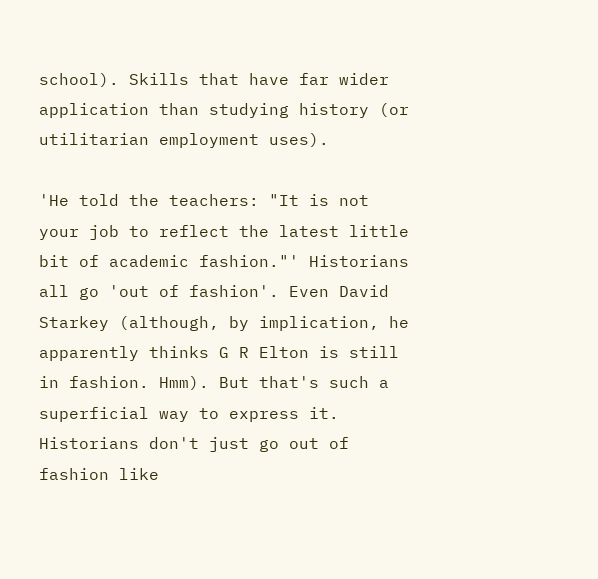school). Skills that have far wider application than studying history (or utilitarian employment uses).

'He told the teachers: "It is not your job to reflect the latest little bit of academic fashion."' Historians all go 'out of fashion'. Even David Starkey (although, by implication, he apparently thinks G R Elton is still in fashion. Hmm). But that's such a superficial way to express it. Historians don't just go out of fashion like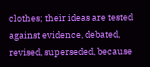clothes; their ideas are tested against evidence, debated, revised, superseded, because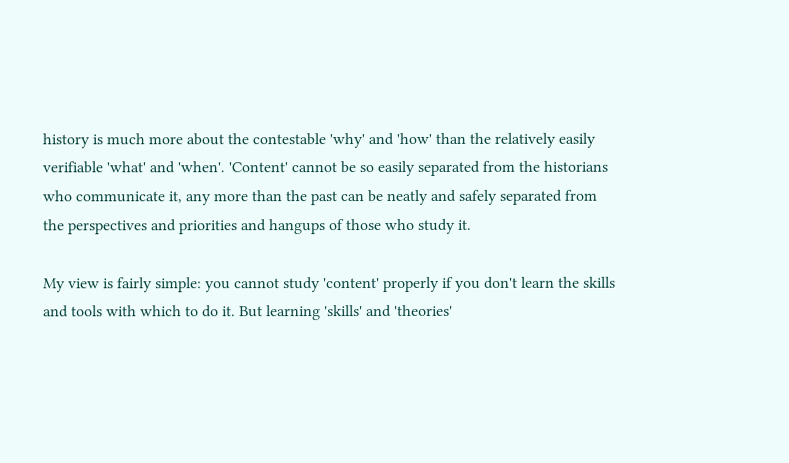history is much more about the contestable 'why' and 'how' than the relatively easily verifiable 'what' and 'when'. 'Content' cannot be so easily separated from the historians who communicate it, any more than the past can be neatly and safely separated from the perspectives and priorities and hangups of those who study it.

My view is fairly simple: you cannot study 'content' properly if you don't learn the skills and tools with which to do it. But learning 'skills' and 'theories'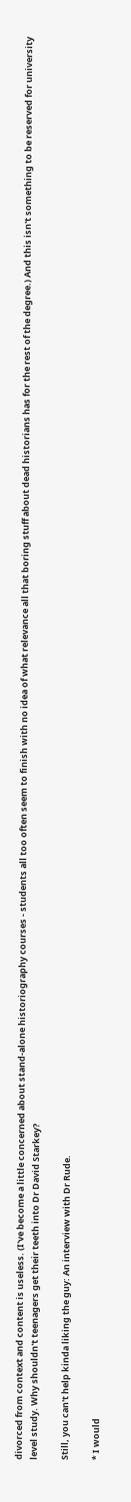divorced from context and content is useless. (I've become a little concerned about stand-alone historiography courses - students all too often seem to finish with no idea of what relevance all that boring stuff about dead historians has for the rest of the degree.) And this isn't something to be reserved for university level study. Why shouldn't teenagers get their teeth into Dr David Starkey?

Still, you can't help kinda liking the guy: An interview with Dr Rude.

* I would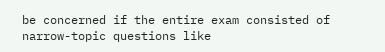be concerned if the entire exam consisted of narrow-topic questions like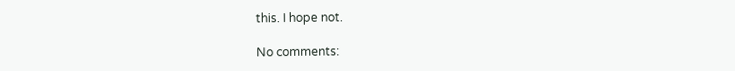this. I hope not.

No comments: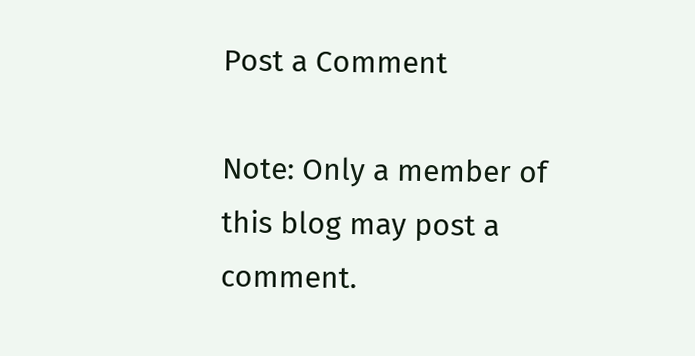Post a Comment

Note: Only a member of this blog may post a comment.